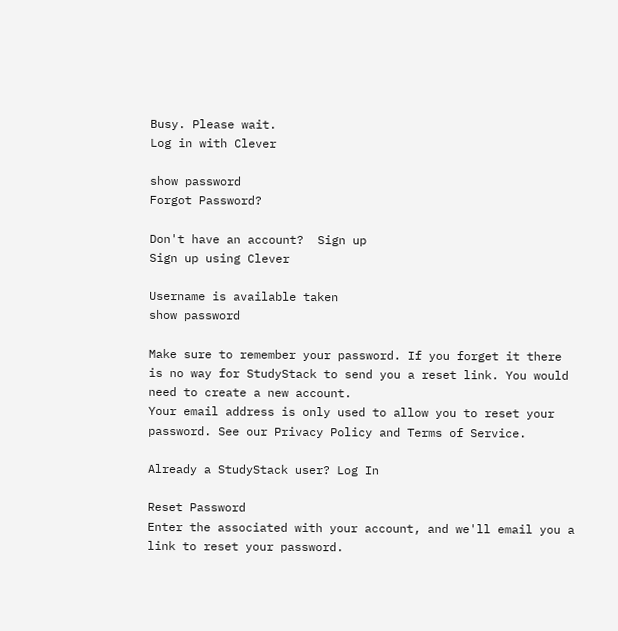Busy. Please wait.
Log in with Clever

show password
Forgot Password?

Don't have an account?  Sign up
Sign up using Clever

Username is available taken
show password

Make sure to remember your password. If you forget it there is no way for StudyStack to send you a reset link. You would need to create a new account.
Your email address is only used to allow you to reset your password. See our Privacy Policy and Terms of Service.

Already a StudyStack user? Log In

Reset Password
Enter the associated with your account, and we'll email you a link to reset your password.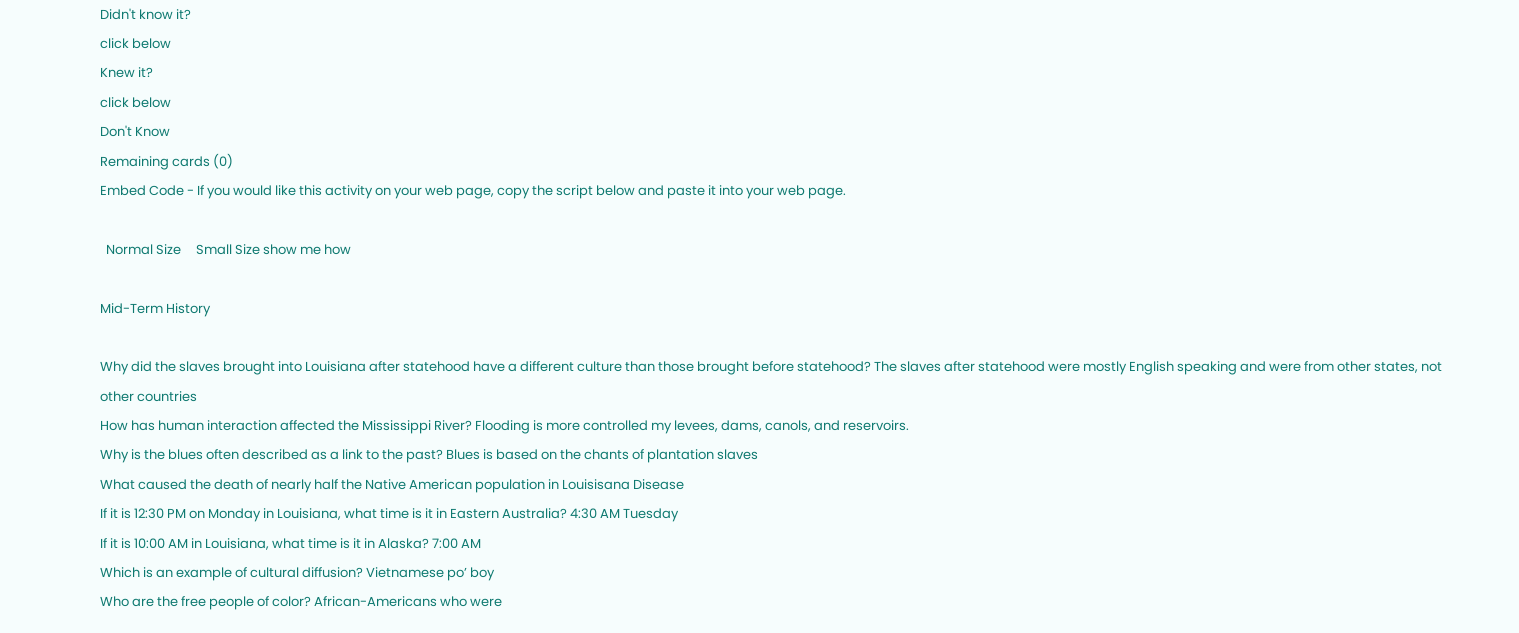Didn't know it?
click below
Knew it?
click below
Don't Know
Remaining cards (0)
Embed Code - If you would like this activity on your web page, copy the script below and paste it into your web page.

  Normal Size     Small Size show me how

Mid-Term History

Why did the slaves brought into Louisiana after statehood have a different culture than those brought before statehood? The slaves after statehood were mostly English speaking and were from other states, not other countries
How has human interaction affected the Mississippi River? Flooding is more controlled my levees, dams, canols, and reservoirs.
Why is the blues often described as a link to the past? Blues is based on the chants of plantation slaves
What caused the death of nearly half the Native American population in Louisisana Disease
If it is 12:30 PM on Monday in Louisiana, what time is it in Eastern Australia? 4:30 AM Tuesday
If it is 10:00 AM in Louisiana, what time is it in Alaska? 7:00 AM
Which is an example of cultural diffusion? Vietnamese po’ boy
Who are the free people of color? African-Americans who were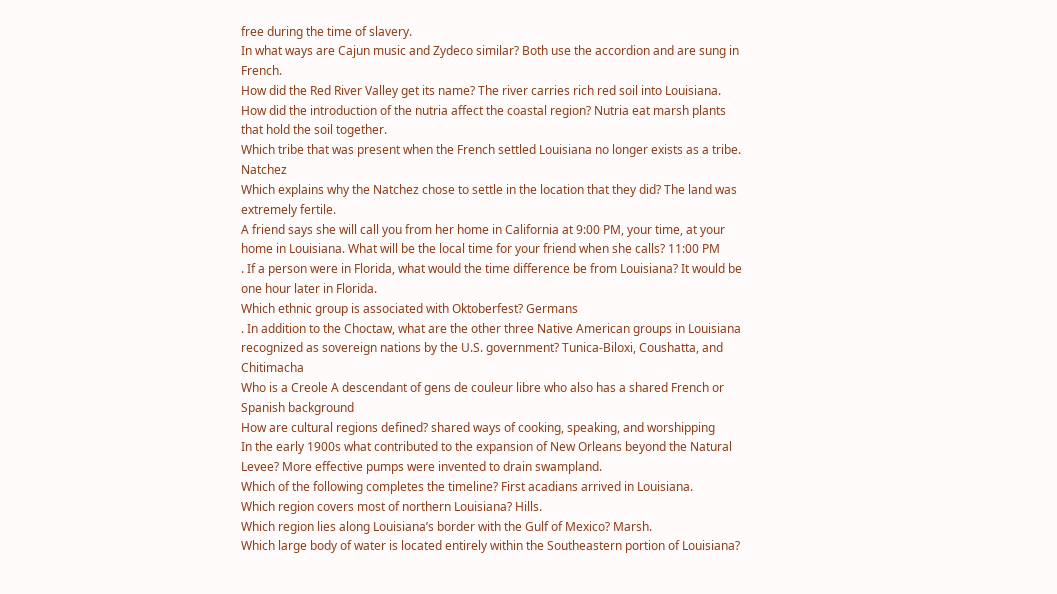free during the time of slavery.
In what ways are Cajun music and Zydeco similar? Both use the accordion and are sung in French.
How did the Red River Valley get its name? The river carries rich red soil into Louisiana.
How did the introduction of the nutria affect the coastal region? Nutria eat marsh plants that hold the soil together.
Which tribe that was present when the French settled Louisiana no longer exists as a tribe. Natchez
Which explains why the Natchez chose to settle in the location that they did? The land was extremely fertile.
A friend says she will call you from her home in California at 9:00 PM, your time, at your home in Louisiana. What will be the local time for your friend when she calls? 11:00 PM
. If a person were in Florida, what would the time difference be from Louisiana? It would be one hour later in Florida.
Which ethnic group is associated with Oktoberfest? Germans
. In addition to the Choctaw, what are the other three Native American groups in Louisiana recognized as sovereign nations by the U.S. government? Tunica-Biloxi, Coushatta, and Chitimacha
Who is a Creole A descendant of gens de couleur libre who also has a shared French or Spanish background
How are cultural regions defined? shared ways of cooking, speaking, and worshipping
In the early 1900s what contributed to the expansion of New Orleans beyond the Natural Levee? More effective pumps were invented to drain swampland.
Which of the following completes the timeline? First acadians arrived in Louisiana.
Which region covers most of northern Louisiana? Hills.
Which region lies along Louisiana’s border with the Gulf of Mexico? Marsh.
Which large body of water is located entirely within the Southeastern portion of Louisiana?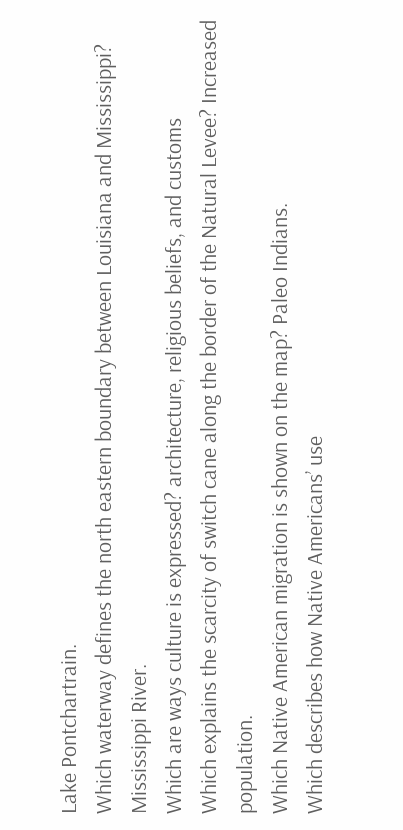Lake Pontchartrain.
Which waterway defines the north eastern boundary between Louisiana and Mississippi? Mississippi River.
Which are ways culture is expressed? architecture, religious beliefs, and customs
Which explains the scarcity of switch cane along the border of the Natural Levee? Increased population.
Which Native American migration is shown on the map? Paleo Indians.
Which describes how Native Americans’ use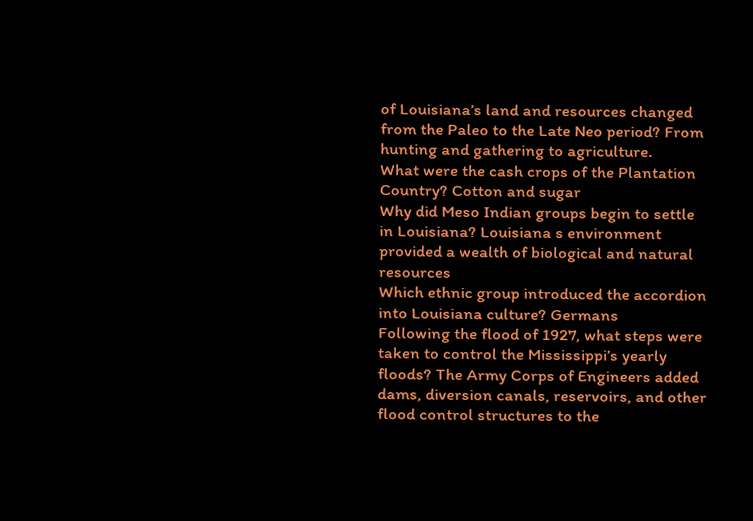of Louisiana’s land and resources changed from the Paleo to the Late Neo period? From hunting and gathering to agriculture.
What were the cash crops of the Plantation Country? Cotton and sugar
Why did Meso Indian groups begin to settle in Louisiana? Louisiana s environment provided a wealth of biological and natural resources
Which ethnic group introduced the accordion into Louisiana culture? Germans
Following the flood of 1927, what steps were taken to control the Mississippi’s yearly floods? The Army Corps of Engineers added dams, diversion canals, reservoirs, and other flood control structures to the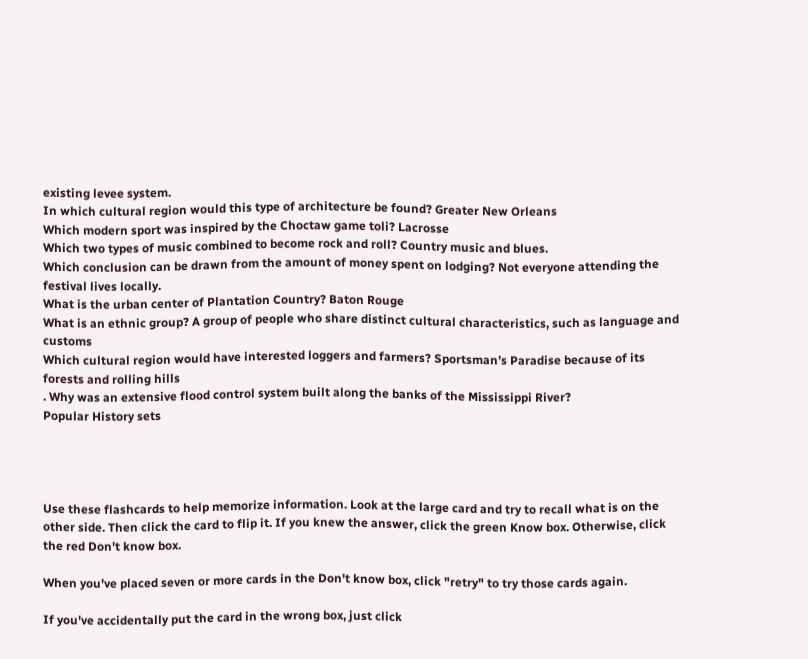existing levee system.
In which cultural region would this type of architecture be found? Greater New Orleans
Which modern sport was inspired by the Choctaw game toli? Lacrosse
Which two types of music combined to become rock and roll? Country music and blues.
Which conclusion can be drawn from the amount of money spent on lodging? Not everyone attending the festival lives locally.
What is the urban center of Plantation Country? Baton Rouge
What is an ethnic group? A group of people who share distinct cultural characteristics, such as language and customs
Which cultural region would have interested loggers and farmers? Sportsman’s Paradise because of its forests and rolling hills
. Why was an extensive flood control system built along the banks of the Mississippi River?
Popular History sets




Use these flashcards to help memorize information. Look at the large card and try to recall what is on the other side. Then click the card to flip it. If you knew the answer, click the green Know box. Otherwise, click the red Don't know box.

When you've placed seven or more cards in the Don't know box, click "retry" to try those cards again.

If you've accidentally put the card in the wrong box, just click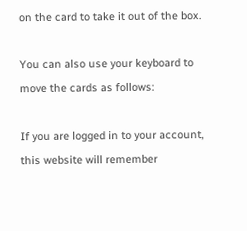on the card to take it out of the box.

You can also use your keyboard to move the cards as follows:

If you are logged in to your account, this website will remember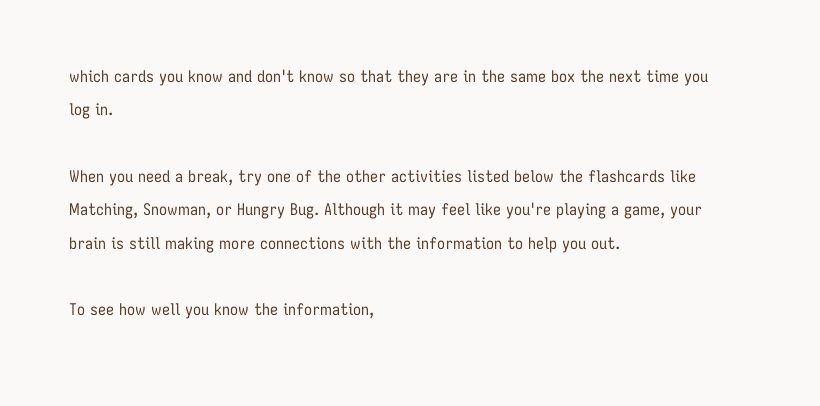which cards you know and don't know so that they are in the same box the next time you log in.

When you need a break, try one of the other activities listed below the flashcards like Matching, Snowman, or Hungry Bug. Although it may feel like you're playing a game, your brain is still making more connections with the information to help you out.

To see how well you know the information,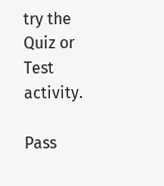try the Quiz or Test activity.

Pass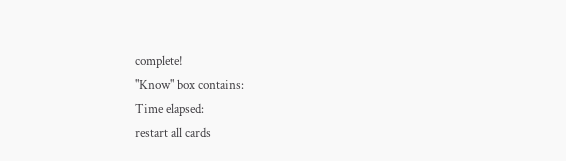complete!
"Know" box contains:
Time elapsed:
restart all cards